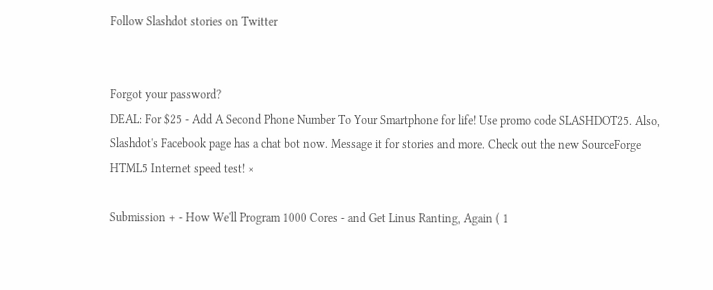Follow Slashdot stories on Twitter


Forgot your password?
DEAL: For $25 - Add A Second Phone Number To Your Smartphone for life! Use promo code SLASHDOT25. Also, Slashdot's Facebook page has a chat bot now. Message it for stories and more. Check out the new SourceForge HTML5 Internet speed test! ×

Submission + - How We'll Program 1000 Cores - and Get Linus Ranting, Again ( 1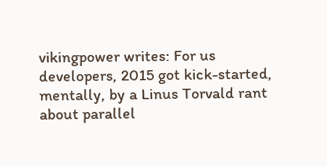vikingpower writes: For us developers, 2015 got kick-started, mentally, by a Linus Torvald rant about parallel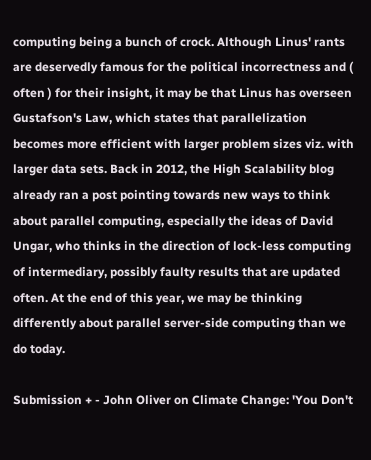computing being a bunch of crock. Although Linus' rants are deservedly famous for the political incorrectness and ( often ) for their insight, it may be that Linus has overseen Gustafson's Law, which states that parallelization becomes more efficient with larger problem sizes viz. with larger data sets. Back in 2012, the High Scalability blog already ran a post pointing towards new ways to think about parallel computing, especially the ideas of David Ungar, who thinks in the direction of lock-less computing of intermediary, possibly faulty results that are updated often. At the end of this year, we may be thinking differently about parallel server-side computing than we do today.

Submission + - John Oliver on Climate Change: 'You Don't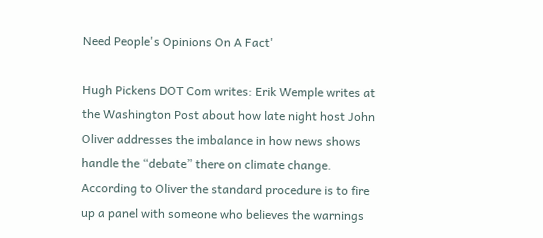Need People's Opinions On A Fact'

Hugh Pickens DOT Com writes: Erik Wemple writes at the Washington Post about how late night host John Oliver addresses the imbalance in how news shows handle the “debate” there on climate change. According to Oliver the standard procedure is to fire up a panel with someone who believes the warnings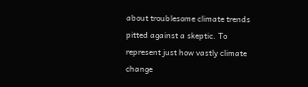about troublesome climate trends pitted against a skeptic. To represent just how vastly climate change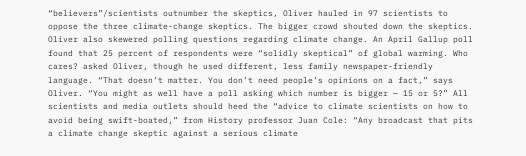“believers”/scientists outnumber the skeptics, Oliver hauled in 97 scientists to oppose the three climate-change skeptics. The bigger crowd shouted down the skeptics. Oliver also skewered polling questions regarding climate change. An April Gallup poll found that 25 percent of respondents were “solidly skeptical” of global warming. Who cares? asked Oliver, though he used different, less family newspaper-friendly language. “That doesn’t matter. You don’t need people’s opinions on a fact,” says Oliver. “You might as well have a poll asking which number is bigger — 15 or 5?” All scientists and media outlets should heed the “advice to climate scientists on how to avoid being swift-boated,” from History professor Juan Cole: “Any broadcast that pits a climate change skeptic against a serious climate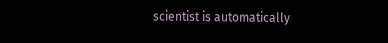scientist is automatically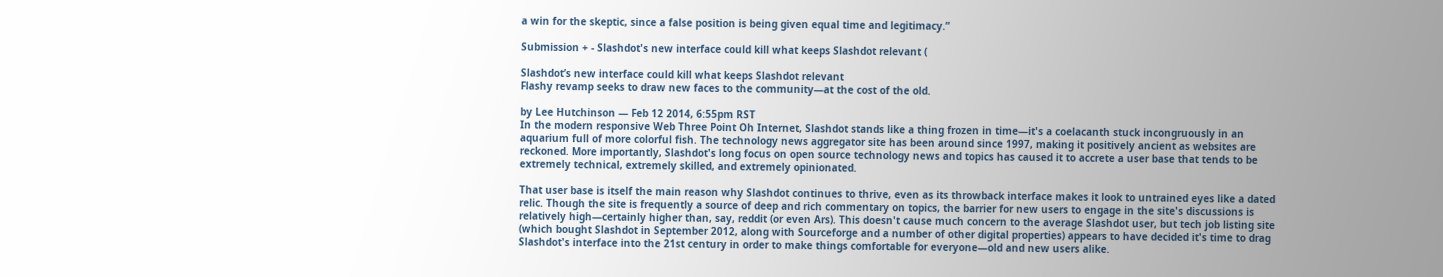a win for the skeptic, since a false position is being given equal time and legitimacy.”

Submission + - Slashdot's new interface could kill what keeps Slashdot relevant (

Slashdot’s new interface could kill what keeps Slashdot relevant
Flashy revamp seeks to draw new faces to the community—at the cost of the old.

by Lee Hutchinson — Feb 12 2014, 6:55pm RST
In the modern responsive Web Three Point Oh Internet, Slashdot stands like a thing frozen in time—it's a coelacanth stuck incongruously in an aquarium full of more colorful fish. The technology news aggregator site has been around since 1997, making it positively ancient as websites are reckoned. More importantly, Slashdot's long focus on open source technology news and topics has caused it to accrete a user base that tends to be extremely technical, extremely skilled, and extremely opinionated.

That user base is itself the main reason why Slashdot continues to thrive, even as its throwback interface makes it look to untrained eyes like a dated relic. Though the site is frequently a source of deep and rich commentary on topics, the barrier for new users to engage in the site's discussions is relatively high—certainly higher than, say, reddit (or even Ars). This doesn't cause much concern to the average Slashdot user, but tech job listing site (which bought Slashdot in September 2012, along with Sourceforge and a number of other digital properties) appears to have decided it's time to drag Slashdot's interface into the 21st century in order to make things comfortable for everyone—old and new users alike.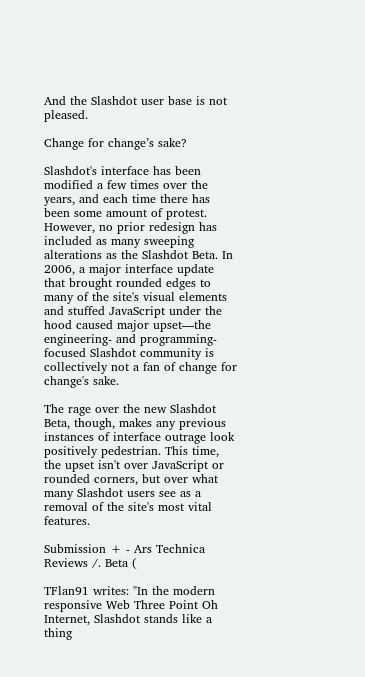And the Slashdot user base is not pleased.

Change for change’s sake?

Slashdot's interface has been modified a few times over the years, and each time there has been some amount of protest. However, no prior redesign has included as many sweeping alterations as the Slashdot Beta. In 2006, a major interface update that brought rounded edges to many of the site's visual elements and stuffed JavaScript under the hood caused major upset—the engineering- and programming-focused Slashdot community is collectively not a fan of change for change's sake.

The rage over the new Slashdot Beta, though, makes any previous instances of interface outrage look positively pedestrian. This time, the upset isn't over JavaScript or rounded corners, but over what many Slashdot users see as a removal of the site's most vital features.

Submission + - Ars Technica Reviews /. Beta (

TFlan91 writes: "In the modern responsive Web Three Point Oh Internet, Slashdot stands like a thing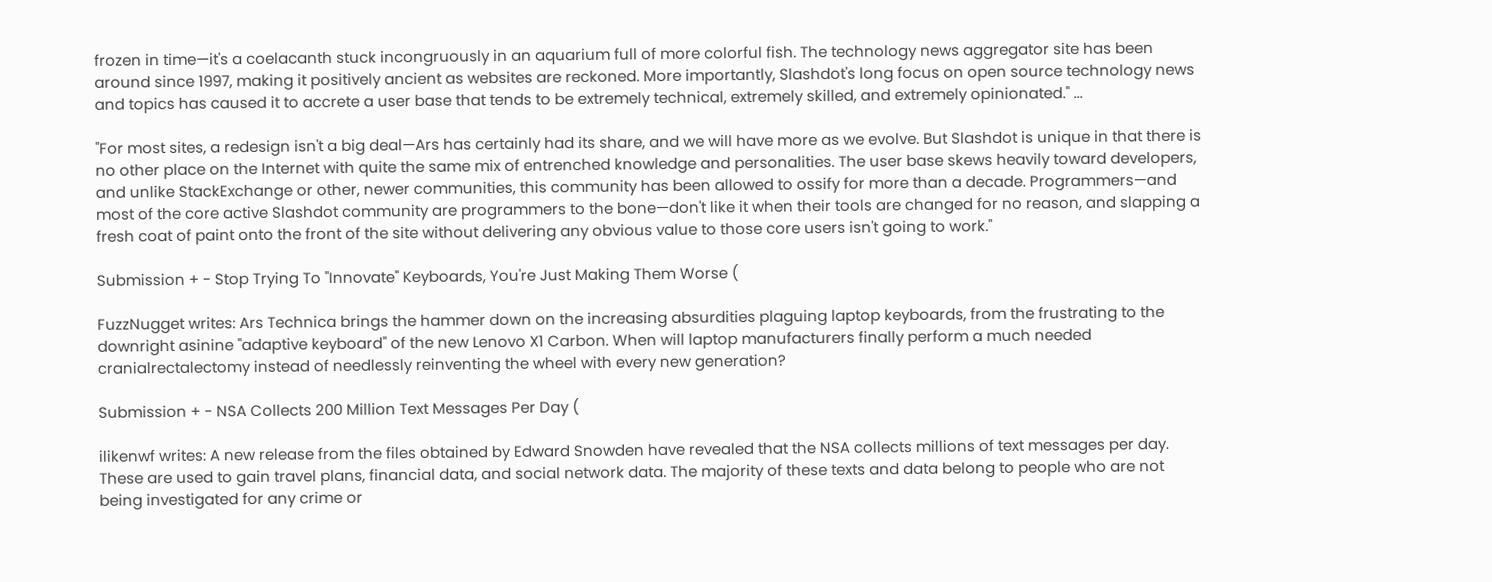frozen in time—it's a coelacanth stuck incongruously in an aquarium full of more colorful fish. The technology news aggregator site has been around since 1997, making it positively ancient as websites are reckoned. More importantly, Slashdot's long focus on open source technology news and topics has caused it to accrete a user base that tends to be extremely technical, extremely skilled, and extremely opinionated." ...

"For most sites, a redesign isn't a big deal—Ars has certainly had its share, and we will have more as we evolve. But Slashdot is unique in that there is no other place on the Internet with quite the same mix of entrenched knowledge and personalities. The user base skews heavily toward developers, and unlike StackExchange or other, newer communities, this community has been allowed to ossify for more than a decade. Programmers—and most of the core active Slashdot community are programmers to the bone—don't like it when their tools are changed for no reason, and slapping a fresh coat of paint onto the front of the site without delivering any obvious value to those core users isn't going to work."

Submission + - Stop Trying To "Innovate" Keyboards, You're Just Making Them Worse (

FuzzNugget writes: Ars Technica brings the hammer down on the increasing absurdities plaguing laptop keyboards, from the frustrating to the downright asinine "adaptive keyboard" of the new Lenovo X1 Carbon. When will laptop manufacturers finally perform a much needed cranialrectalectomy instead of needlessly reinventing the wheel with every new generation?

Submission + - NSA Collects 200 Million Text Messages Per Day (

ilikenwf writes: A new release from the files obtained by Edward Snowden have revealed that the NSA collects millions of text messages per day. These are used to gain travel plans, financial data, and social network data. The majority of these texts and data belong to people who are not being investigated for any crime or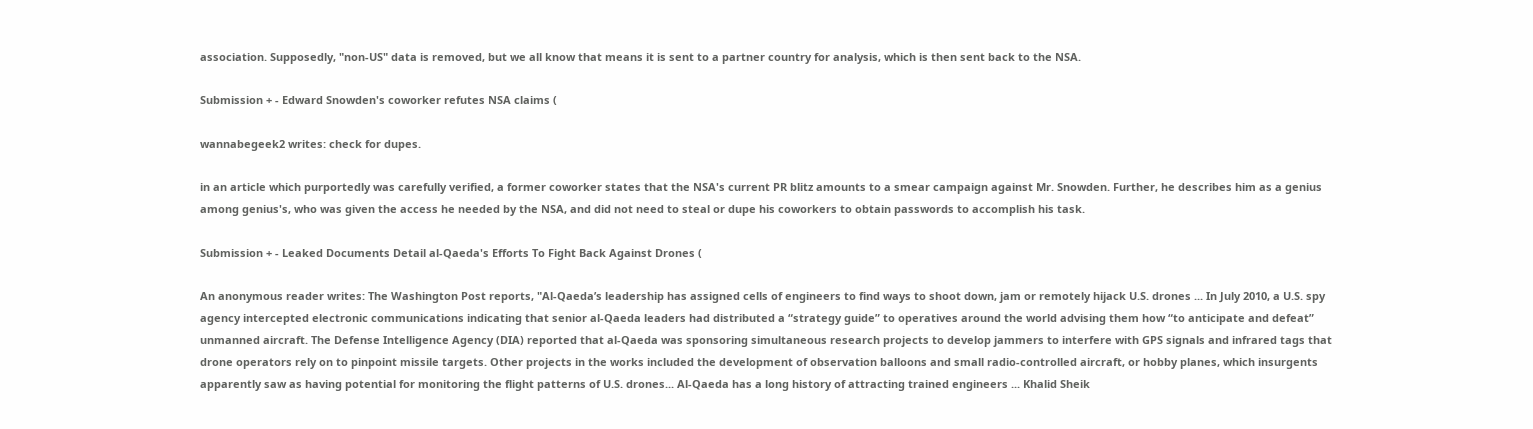association. Supposedly, "non-US" data is removed, but we all know that means it is sent to a partner country for analysis, which is then sent back to the NSA.

Submission + - Edward Snowden's coworker refutes NSA claims (

wannabegeek2 writes: check for dupes.

in an article which purportedly was carefully verified, a former coworker states that the NSA's current PR blitz amounts to a smear campaign against Mr. Snowden. Further, he describes him as a genius among genius's, who was given the access he needed by the NSA, and did not need to steal or dupe his coworkers to obtain passwords to accomplish his task.

Submission + - Leaked Documents Detail al-Qaeda's Efforts To Fight Back Against Drones (

An anonymous reader writes: The Washington Post reports, "Al-Qaeda’s leadership has assigned cells of engineers to find ways to shoot down, jam or remotely hijack U.S. drones ... In July 2010, a U.S. spy agency intercepted electronic communications indicating that senior al-Qaeda leaders had distributed a “strategy guide” to operatives around the world advising them how “to anticipate and defeat” unmanned aircraft. The Defense Intelligence Agency (DIA) reported that al-Qaeda was sponsoring simultaneous research projects to develop jammers to interfere with GPS signals and infrared tags that drone operators rely on to pinpoint missile targets. Other projects in the works included the development of observation balloons and small radio-controlled aircraft, or hobby planes, which insurgents apparently saw as having potential for monitoring the flight patterns of U.S. drones... Al-Qaeda has a long history of attracting trained engineers ... Khalid Sheik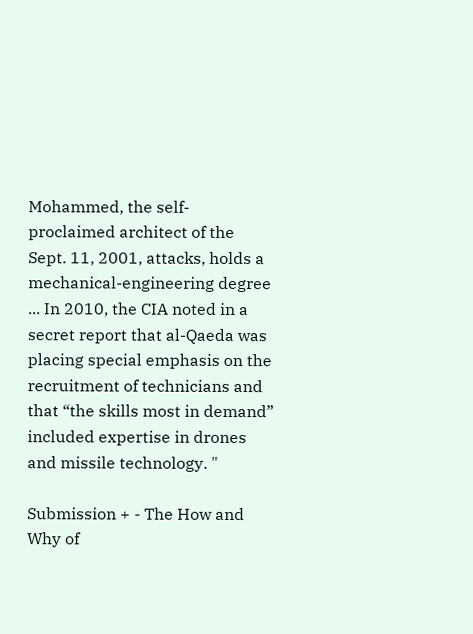Mohammed, the self-proclaimed architect of the Sept. 11, 2001, attacks, holds a mechanical-engineering degree ... In 2010, the CIA noted in a secret report that al-Qaeda was placing special emphasis on the recruitment of technicians and that “the skills most in demand” included expertise in drones and missile technology. "

Submission + - The How and Why of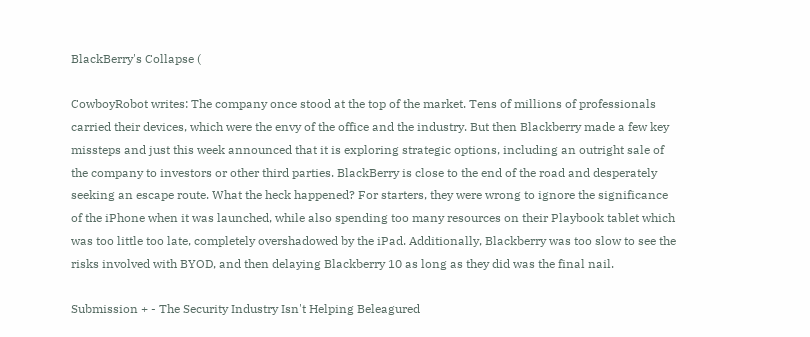BlackBerry's Collapse (

CowboyRobot writes: The company once stood at the top of the market. Tens of millions of professionals carried their devices, which were the envy of the office and the industry. But then Blackberry made a few key missteps and just this week announced that it is exploring strategic options, including an outright sale of the company to investors or other third parties. BlackBerry is close to the end of the road and desperately seeking an escape route. What the heck happened? For starters, they were wrong to ignore the significance of the iPhone when it was launched, while also spending too many resources on their Playbook tablet which was too little too late, completely overshadowed by the iPad. Additionally, Blackberry was too slow to see the risks involved with BYOD, and then delaying Blackberry 10 as long as they did was the final nail.

Submission + - The Security Industry Isn't Helping Beleagured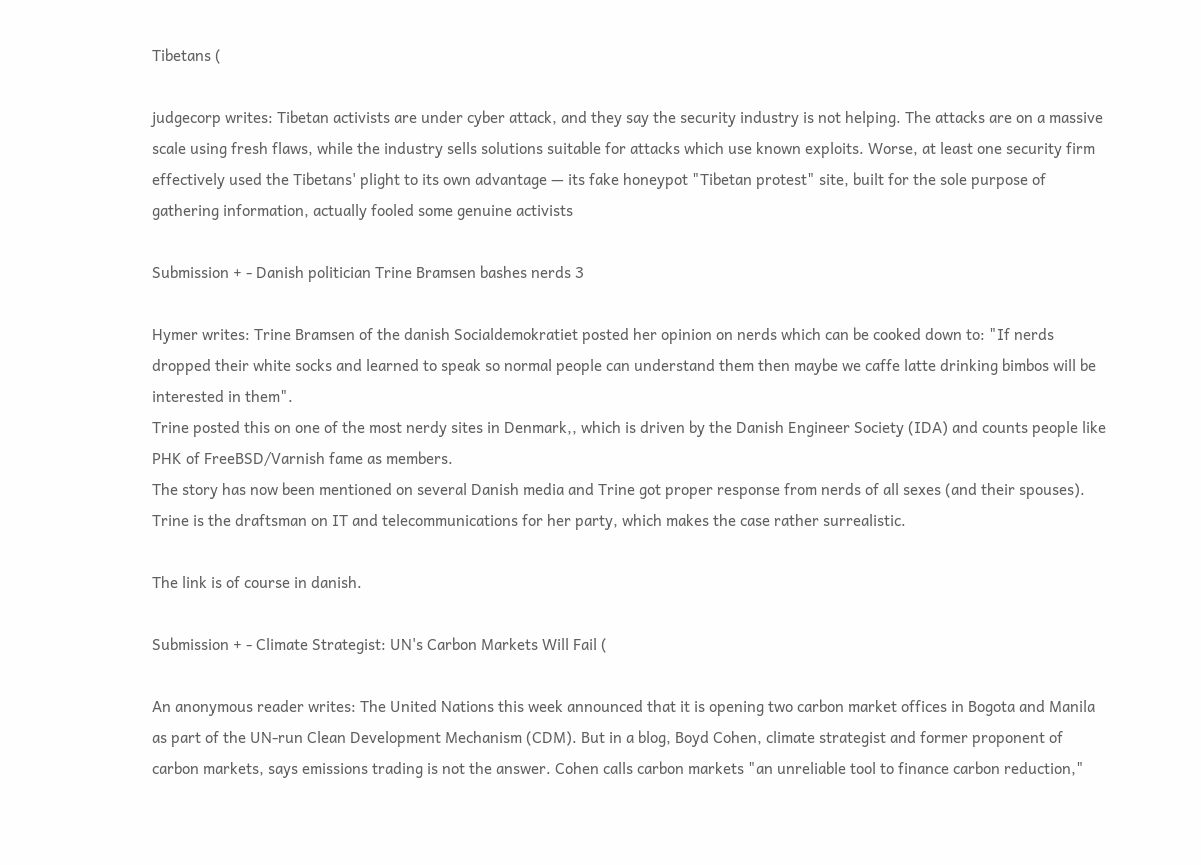Tibetans (

judgecorp writes: Tibetan activists are under cyber attack, and they say the security industry is not helping. The attacks are on a massive scale using fresh flaws, while the industry sells solutions suitable for attacks which use known exploits. Worse, at least one security firm effectively used the Tibetans' plight to its own advantage — its fake honeypot "Tibetan protest" site, built for the sole purpose of gathering information, actually fooled some genuine activists

Submission + - Danish politician Trine Bramsen bashes nerds 3

Hymer writes: Trine Bramsen of the danish Socialdemokratiet posted her opinion on nerds which can be cooked down to: "If nerds dropped their white socks and learned to speak so normal people can understand them then maybe we caffe latte drinking bimbos will be interested in them".
Trine posted this on one of the most nerdy sites in Denmark,, which is driven by the Danish Engineer Society (IDA) and counts people like PHK of FreeBSD/Varnish fame as members.
The story has now been mentioned on several Danish media and Trine got proper response from nerds of all sexes (and their spouses).
Trine is the draftsman on IT and telecommunications for her party, which makes the case rather surrealistic.

The link is of course in danish.

Submission + - Climate Strategist: UN's Carbon Markets Will Fail (

An anonymous reader writes: The United Nations this week announced that it is opening two carbon market offices in Bogota and Manila as part of the UN-run Clean Development Mechanism (CDM). But in a blog, Boyd Cohen, climate strategist and former proponent of carbon markets, says emissions trading is not the answer. Cohen calls carbon markets "an unreliable tool to finance carbon reduction,"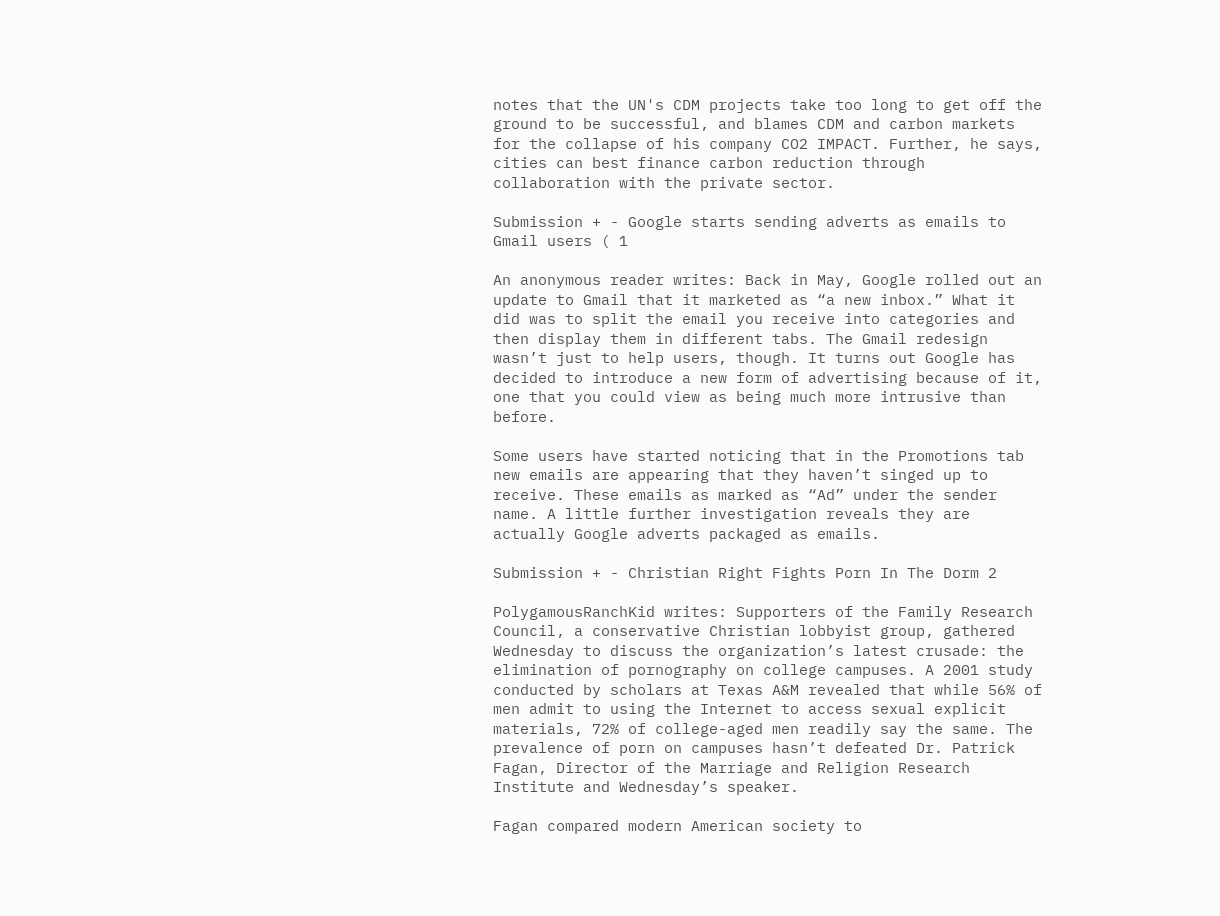notes that the UN's CDM projects take too long to get off the ground to be successful, and blames CDM and carbon markets for the collapse of his company CO2 IMPACT. Further, he says, cities can best finance carbon reduction through collaboration with the private sector.

Submission + - Google starts sending adverts as emails to Gmail users ( 1

An anonymous reader writes: Back in May, Google rolled out an update to Gmail that it marketed as “a new inbox.” What it did was to split the email you receive into categories and then display them in different tabs. The Gmail redesign wasn’t just to help users, though. It turns out Google has decided to introduce a new form of advertising because of it, one that you could view as being much more intrusive than before.

Some users have started noticing that in the Promotions tab new emails are appearing that they haven’t singed up to receive. These emails as marked as “Ad” under the sender name. A little further investigation reveals they are actually Google adverts packaged as emails.

Submission + - Christian Right Fights Porn In The Dorm 2

PolygamousRanchKid writes: Supporters of the Family Research Council, a conservative Christian lobbyist group, gathered Wednesday to discuss the organization’s latest crusade: the elimination of pornography on college campuses. A 2001 study conducted by scholars at Texas A&M revealed that while 56% of men admit to using the Internet to access sexual explicit materials, 72% of college-aged men readily say the same. The prevalence of porn on campuses hasn’t defeated Dr. Patrick Fagan, Director of the Marriage and Religion Research Institute and Wednesday’s speaker.

Fagan compared modern American society to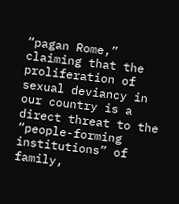“pagan Rome,” claiming that the proliferation of sexual deviancy in our country is a direct threat to the “people-forming institutions” of family,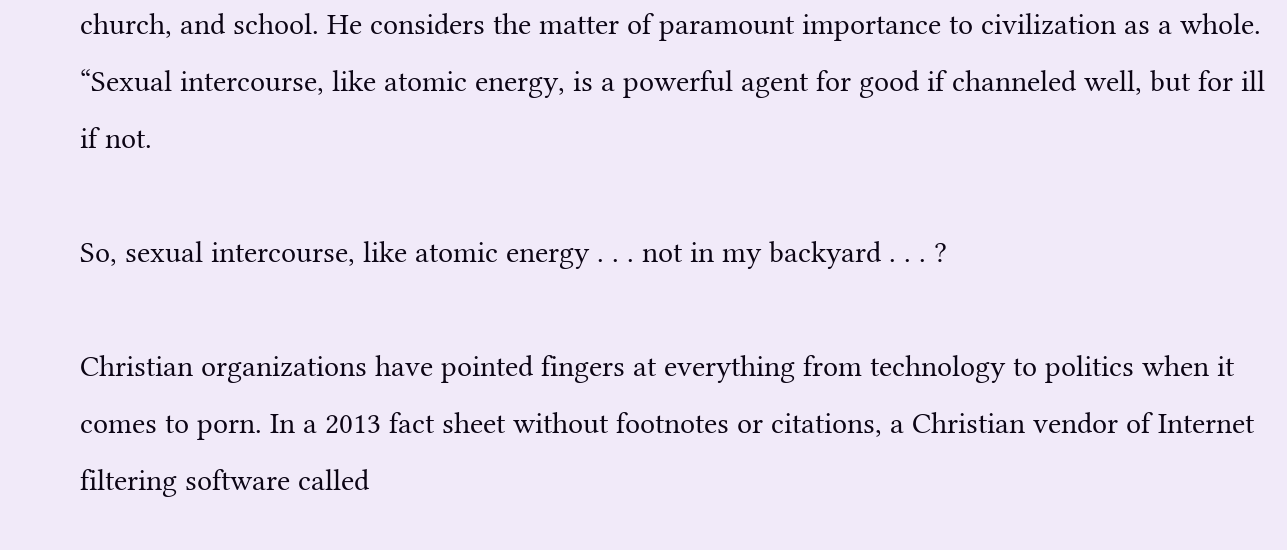church, and school. He considers the matter of paramount importance to civilization as a whole. “Sexual intercourse, like atomic energy, is a powerful agent for good if channeled well, but for ill if not.

So, sexual intercourse, like atomic energy . . . not in my backyard . . . ?

Christian organizations have pointed fingers at everything from technology to politics when it comes to porn. In a 2013 fact sheet without footnotes or citations, a Christian vendor of Internet filtering software called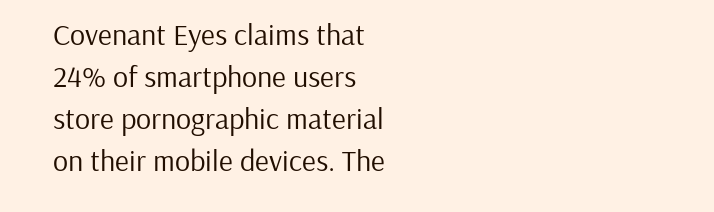Covenant Eyes claims that 24% of smartphone users store pornographic material on their mobile devices. The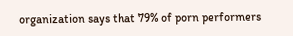organization says that 79% of porn performers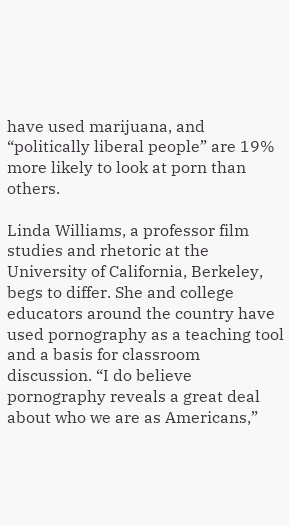have used marijuana, and “politically liberal people” are 19% more likely to look at porn than others.

Linda Williams, a professor film studies and rhetoric at the University of California, Berkeley, begs to differ. She and college educators around the country have used pornography as a teaching tool and a basis for classroom discussion. “I do believe pornography reveals a great deal about who we are as Americans,”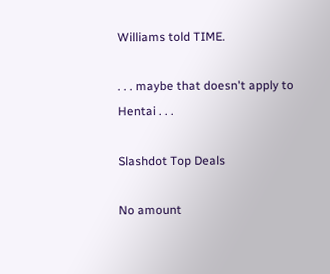Williams told TIME.

. . . maybe that doesn't apply to Hentai . . .

Slashdot Top Deals

No amount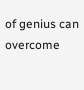of genius can overcome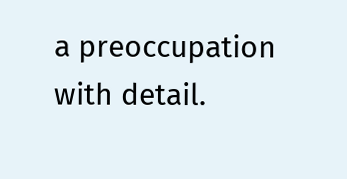a preoccupation with detail.